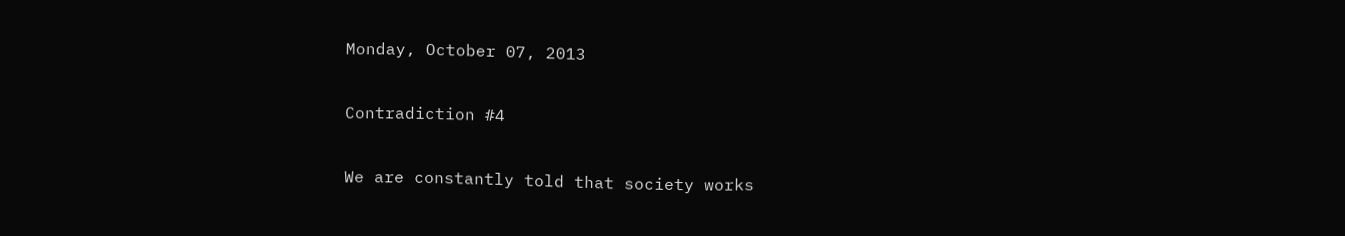Monday, October 07, 2013

Contradiction #4

We are constantly told that society works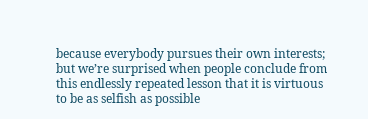because everybody pursues their own interests; but we’re surprised when people conclude from this endlessly repeated lesson that it is virtuous to be as selfish as possible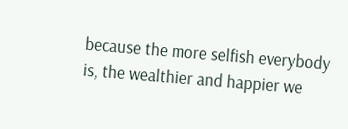because the more selfish everybody is, the wealthier and happier we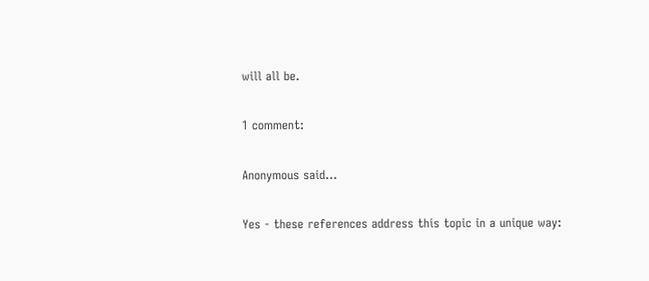will all be.

1 comment:

Anonymous said...

Yes - these references address this topic in a unique way: